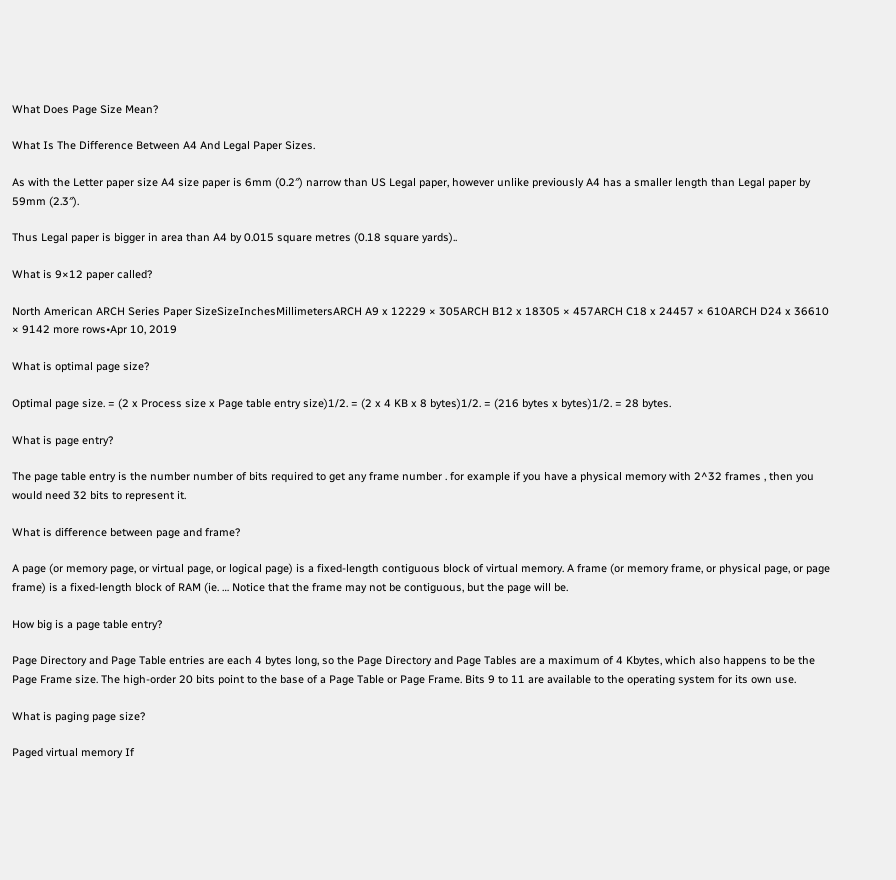What Does Page Size Mean?

What Is The Difference Between A4 And Legal Paper Sizes.

As with the Letter paper size A4 size paper is 6mm (0.2″) narrow than US Legal paper, however unlike previously A4 has a smaller length than Legal paper by 59mm (2.3″).

Thus Legal paper is bigger in area than A4 by 0.015 square metres (0.18 square yards)..

What is 9×12 paper called?

North American ARCH Series Paper SizeSizeInchesMillimetersARCH A9 x 12229 × 305ARCH B12 x 18305 × 457ARCH C18 x 24457 × 610ARCH D24 x 36610 × 9142 more rows•Apr 10, 2019

What is optimal page size?

Optimal page size. = (2 x Process size x Page table entry size)1/2. = (2 x 4 KB x 8 bytes)1/2. = (216 bytes x bytes)1/2. = 28 bytes.

What is page entry?

The page table entry is the number number of bits required to get any frame number . for example if you have a physical memory with 2^32 frames , then you would need 32 bits to represent it.

What is difference between page and frame?

A page (or memory page, or virtual page, or logical page) is a fixed-length contiguous block of virtual memory. A frame (or memory frame, or physical page, or page frame) is a fixed-length block of RAM (ie. … Notice that the frame may not be contiguous, but the page will be.

How big is a page table entry?

Page Directory and Page Table entries are each 4 bytes long, so the Page Directory and Page Tables are a maximum of 4 Kbytes, which also happens to be the Page Frame size. The high-order 20 bits point to the base of a Page Table or Page Frame. Bits 9 to 11 are available to the operating system for its own use.

What is paging page size?

Paged virtual memory If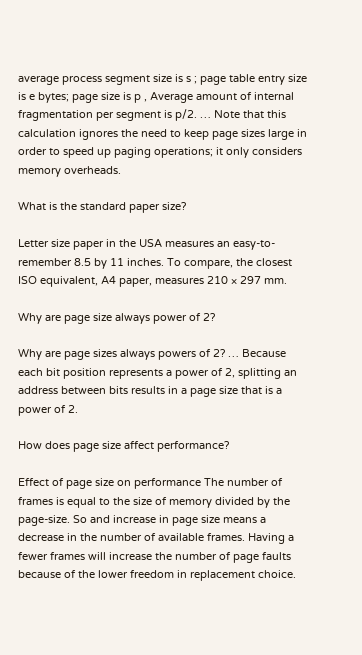average process segment size is s ; page table entry size is e bytes; page size is p , Average amount of internal fragmentation per segment is p/2. … Note that this calculation ignores the need to keep page sizes large in order to speed up paging operations; it only considers memory overheads.

What is the standard paper size?

Letter size paper in the USA measures an easy-to-remember 8.5 by 11 inches. To compare, the closest ISO equivalent, A4 paper, measures 210 × 297 mm.

Why are page size always power of 2?

Why are page sizes always powers of 2? … Because each bit position represents a power of 2, splitting an address between bits results in a page size that is a power of 2.

How does page size affect performance?

Effect of page size on performance The number of frames is equal to the size of memory divided by the page-size. So and increase in page size means a decrease in the number of available frames. Having a fewer frames will increase the number of page faults because of the lower freedom in replacement choice.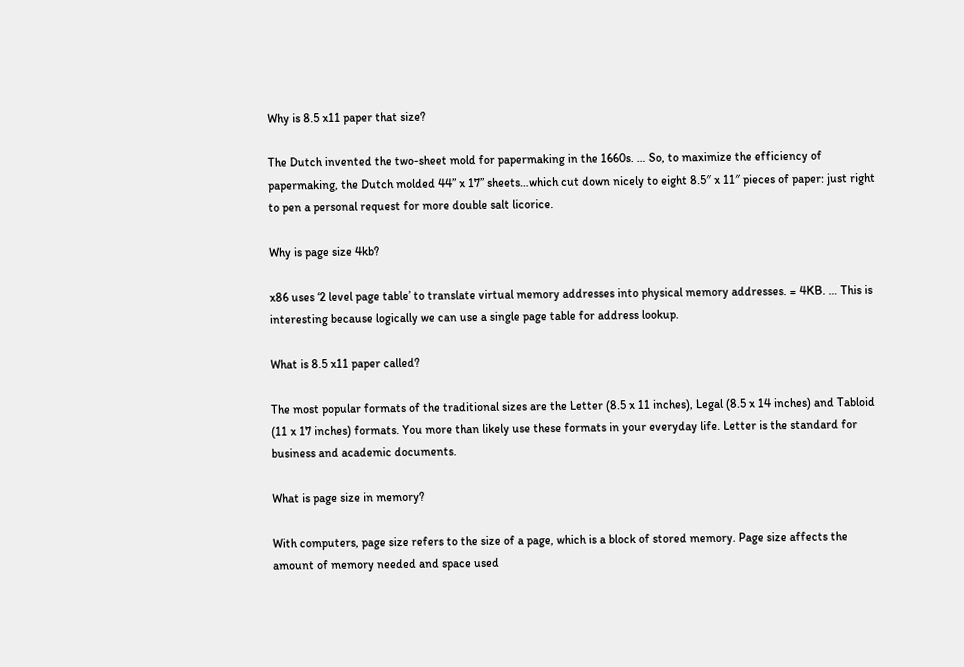Why is 8.5 x11 paper that size?

The Dutch invented the two-sheet mold for papermaking in the 1660s. … So, to maximize the efficiency of papermaking, the Dutch molded 44” x 17” sheets…which cut down nicely to eight 8.5″ x 11″ pieces of paper: just right to pen a personal request for more double salt licorice.

Why is page size 4kb?

x86 uses ‘2 level page table’ to translate virtual memory addresses into physical memory addresses. = 4KB. … This is interesting because logically we can use a single page table for address lookup.

What is 8.5 x11 paper called?

The most popular formats of the traditional sizes are the Letter (8.5 x 11 inches), Legal (8.5 x 14 inches) and Tabloid (11 x 17 inches) formats. You more than likely use these formats in your everyday life. Letter is the standard for business and academic documents.

What is page size in memory?

With computers, page size refers to the size of a page, which is a block of stored memory. Page size affects the amount of memory needed and space used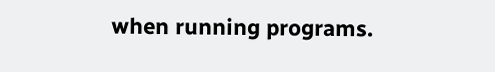when running programs.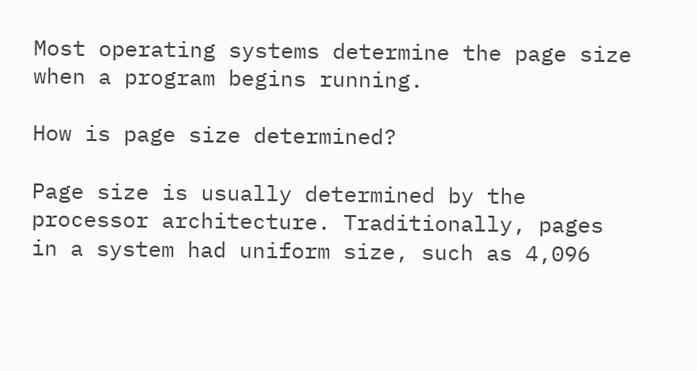Most operating systems determine the page size when a program begins running.

How is page size determined?

Page size is usually determined by the processor architecture. Traditionally, pages in a system had uniform size, such as 4,096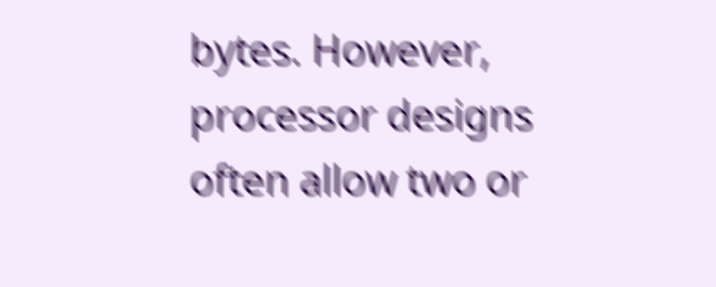bytes. However, processor designs often allow two or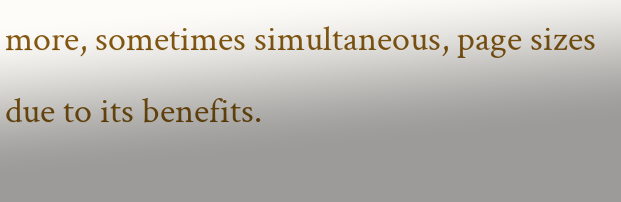more, sometimes simultaneous, page sizes due to its benefits.